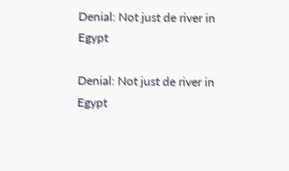Denial: Not just de river in Egypt

Denial: Not just de river in Egypt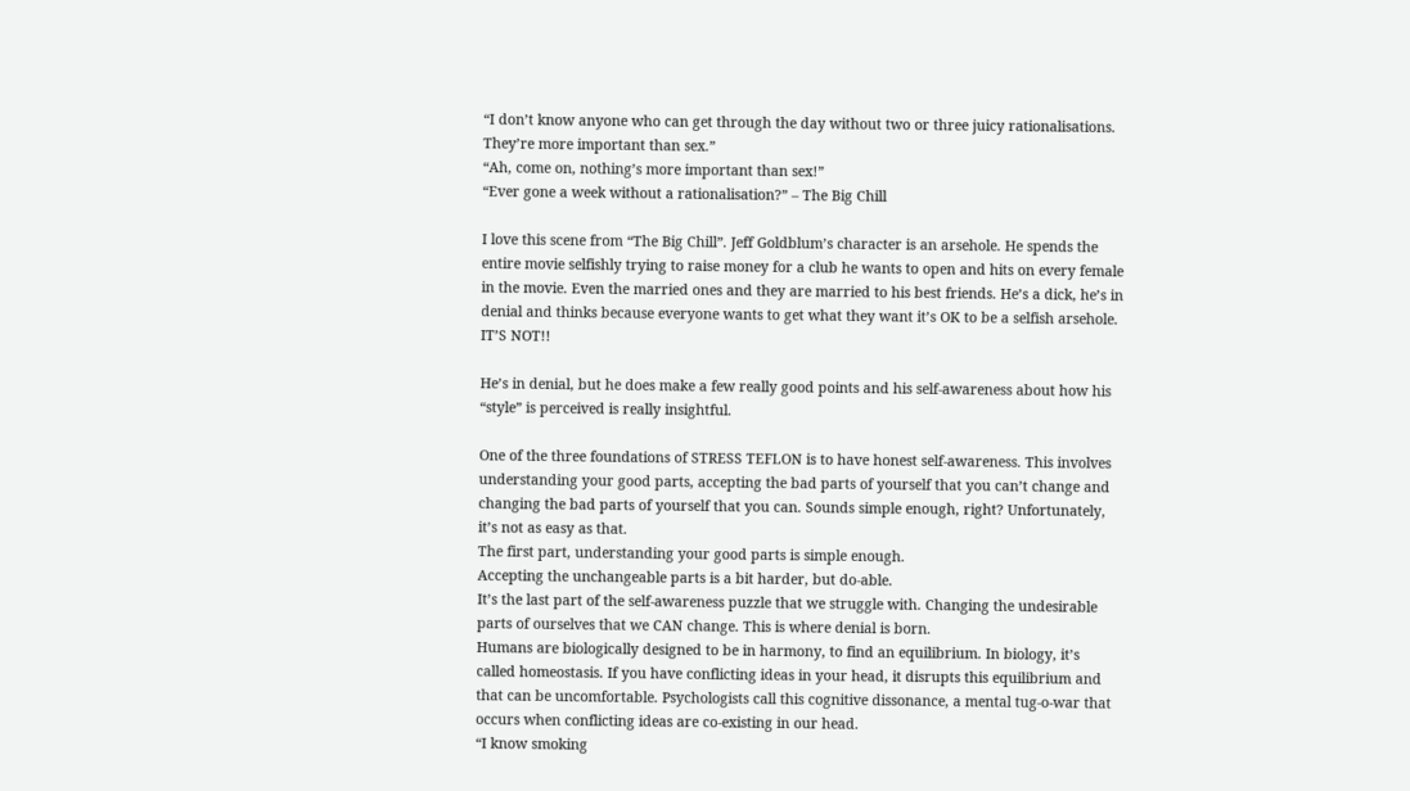“I don’t know anyone who can get through the day without two or three juicy rationalisations. They’re more important than sex.”
“Ah, come on, nothing’s more important than sex!”
“Ever gone a week without a rationalisation?” – The Big Chill

I love this scene from “The Big Chill”. Jeff Goldblum’s character is an arsehole. He spends the entire movie selfishly trying to raise money for a club he wants to open and hits on every female in the movie. Even the married ones and they are married to his best friends. He’s a dick, he’s in denial and thinks because everyone wants to get what they want it’s OK to be a selfish arsehole. IT’S NOT!!

He’s in denial, but he does make a few really good points and his self-awareness about how his “style” is perceived is really insightful.

One of the three foundations of STRESS TEFLON is to have honest self-awareness. This involves understanding your good parts, accepting the bad parts of yourself that you can’t change and changing the bad parts of yourself that you can. Sounds simple enough, right? Unfortunately, it’s not as easy as that.
The first part, understanding your good parts is simple enough.
Accepting the unchangeable parts is a bit harder, but do-able.
It’s the last part of the self-awareness puzzle that we struggle with. Changing the undesirable parts of ourselves that we CAN change. This is where denial is born.
Humans are biologically designed to be in harmony, to find an equilibrium. In biology, it’s called homeostasis. If you have conflicting ideas in your head, it disrupts this equilibrium and that can be uncomfortable. Psychologists call this cognitive dissonance, a mental tug-o-war that occurs when conflicting ideas are co-existing in our head.
“I know smoking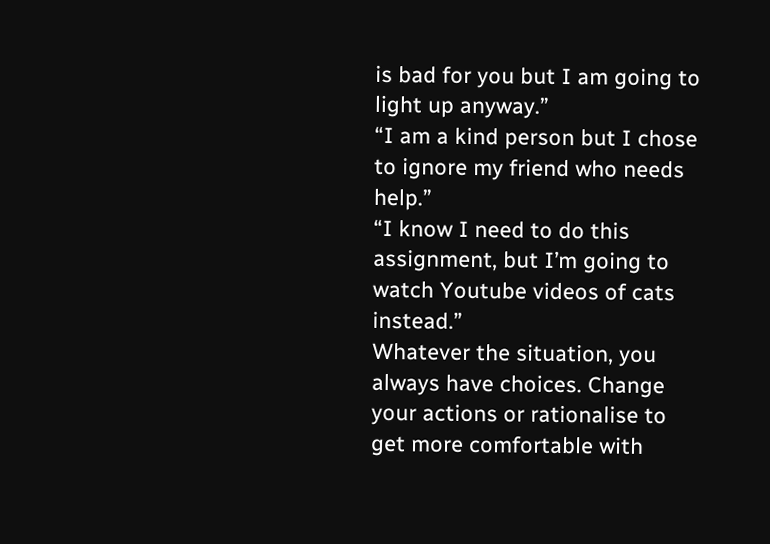is bad for you but I am going to light up anyway.”
“I am a kind person but I chose to ignore my friend who needs help.”
“I know I need to do this assignment, but I’m going to watch Youtube videos of cats instead.”
Whatever the situation, you always have choices. Change your actions or rationalise to get more comfortable with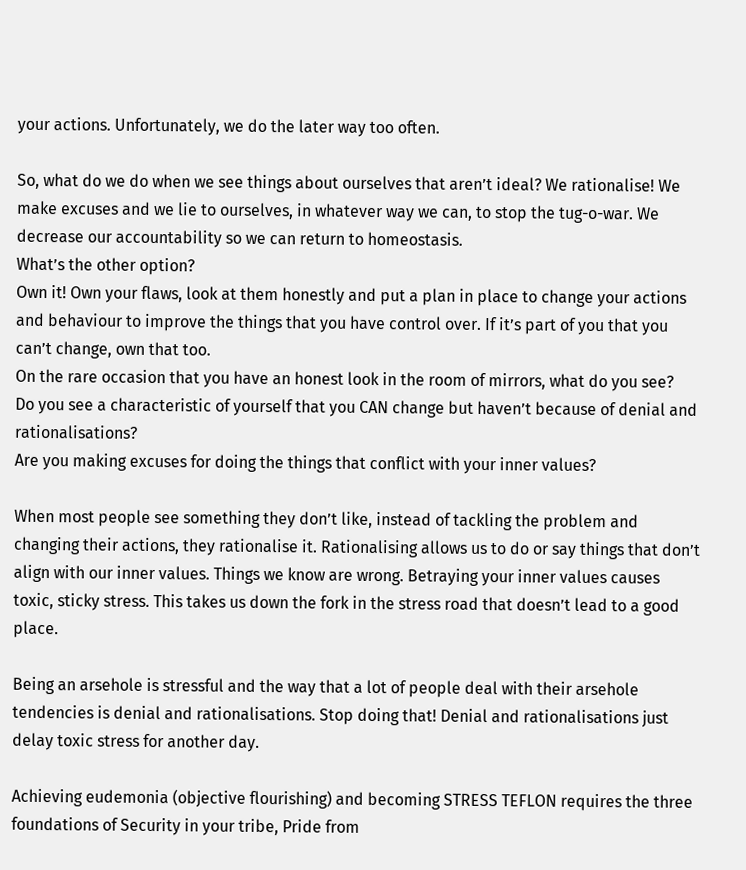your actions. Unfortunately, we do the later way too often.

So, what do we do when we see things about ourselves that aren’t ideal? We rationalise! We make excuses and we lie to ourselves, in whatever way we can, to stop the tug-o-war. We decrease our accountability so we can return to homeostasis.
What’s the other option?
Own it! Own your flaws, look at them honestly and put a plan in place to change your actions and behaviour to improve the things that you have control over. If it’s part of you that you can’t change, own that too.
On the rare occasion that you have an honest look in the room of mirrors, what do you see?
Do you see a characteristic of yourself that you CAN change but haven’t because of denial and rationalisations?
Are you making excuses for doing the things that conflict with your inner values?

When most people see something they don’t like, instead of tackling the problem and changing their actions, they rationalise it. Rationalising allows us to do or say things that don’t align with our inner values. Things we know are wrong. Betraying your inner values causes toxic, sticky stress. This takes us down the fork in the stress road that doesn’t lead to a good place.

Being an arsehole is stressful and the way that a lot of people deal with their arsehole tendencies is denial and rationalisations. Stop doing that! Denial and rationalisations just delay toxic stress for another day.

Achieving eudemonia (objective flourishing) and becoming STRESS TEFLON requires the three foundations of Security in your tribe, Pride from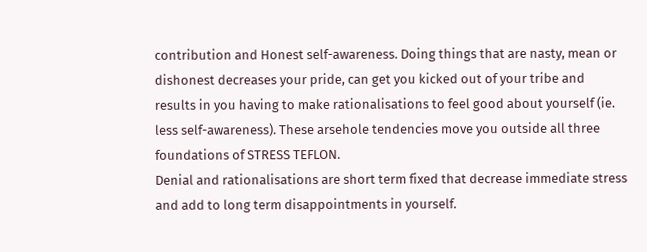contribution and Honest self-awareness. Doing things that are nasty, mean or dishonest decreases your pride, can get you kicked out of your tribe and results in you having to make rationalisations to feel good about yourself (ie. less self-awareness). These arsehole tendencies move you outside all three foundations of STRESS TEFLON.
Denial and rationalisations are short term fixed that decrease immediate stress and add to long term disappointments in yourself.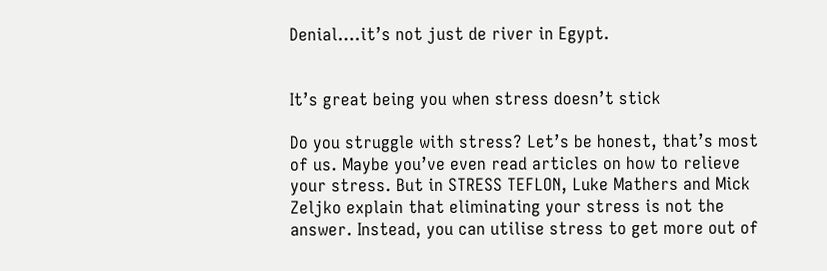Denial….it’s not just de river in Egypt.


It’s great being you when stress doesn’t stick

Do you struggle with stress? Let’s be honest, that’s most of us. Maybe you’ve even read articles on how to relieve your stress. But in STRESS TEFLON, Luke Mathers and Mick Zeljko explain that eliminating your stress is not the answer. Instead, you can utilise stress to get more out of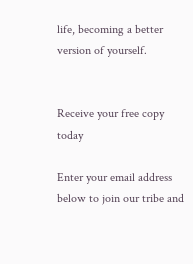life, becoming a better version of yourself.


Receive your free copy today

Enter your email address below to join our tribe and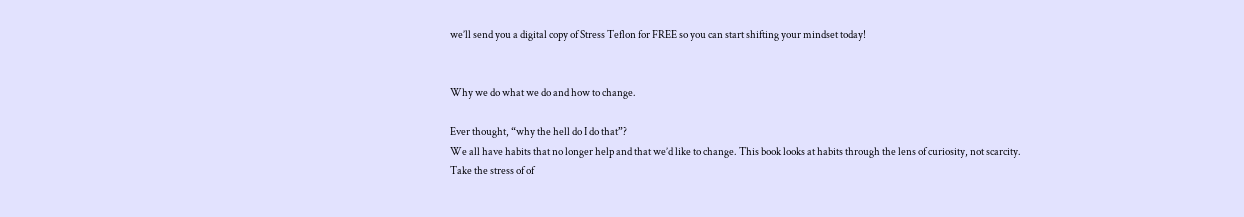we’ll send you a digital copy of Stress Teflon for FREE so you can start shifting your mindset today!


Why we do what we do and how to change.

Ever thought, “why the hell do I do that”?
We all have habits that no longer help and that we’d like to change. This book looks at habits through the lens of curiosity, not scarcity. Take the stress of of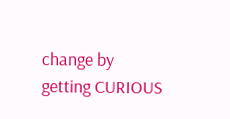change by getting CURIOUS